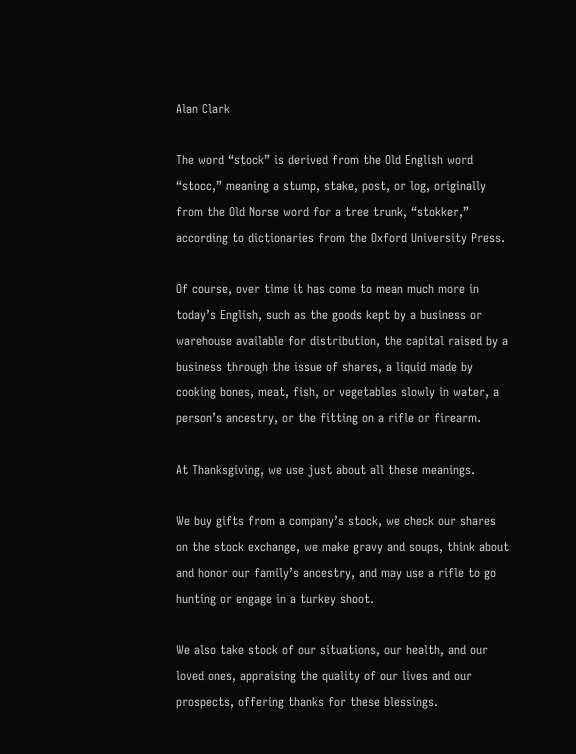Alan Clark

The word “stock” is derived from the Old English word “stocc,” meaning a stump, stake, post, or log, originally from the Old Norse word for a tree trunk, “stokker,” according to dictionaries from the Oxford University Press.

Of course, over time it has come to mean much more in today’s English, such as the goods kept by a business or warehouse available for distribution, the capital raised by a business through the issue of shares, a liquid made by cooking bones, meat, fish, or vegetables slowly in water, a person’s ancestry, or the fitting on a rifle or firearm.

At Thanksgiving, we use just about all these meanings.

We buy gifts from a company’s stock, we check our shares on the stock exchange, we make gravy and soups, think about and honor our family’s ancestry, and may use a rifle to go hunting or engage in a turkey shoot.

We also take stock of our situations, our health, and our loved ones, appraising the quality of our lives and our prospects, offering thanks for these blessings.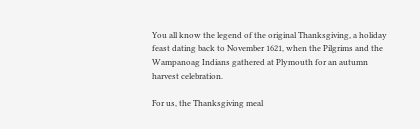You all know the legend of the original Thanksgiving, a holiday feast dating back to November 1621, when the Pilgrims and the Wampanoag Indians gathered at Plymouth for an autumn harvest celebration.

For us, the Thanksgiving meal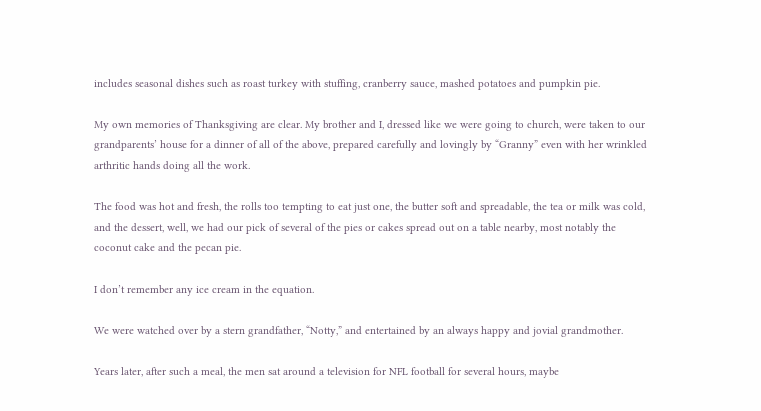includes seasonal dishes such as roast turkey with stuffing, cranberry sauce, mashed potatoes and pumpkin pie.

My own memories of Thanksgiving are clear. My brother and I, dressed like we were going to church, were taken to our grandparents’ house for a dinner of all of the above, prepared carefully and lovingly by “Granny” even with her wrinkled arthritic hands doing all the work.

The food was hot and fresh, the rolls too tempting to eat just one, the butter soft and spreadable, the tea or milk was cold, and the dessert, well, we had our pick of several of the pies or cakes spread out on a table nearby, most notably the coconut cake and the pecan pie.

I don’t remember any ice cream in the equation.

We were watched over by a stern grandfather, “Notty,” and entertained by an always happy and jovial grandmother.

Years later, after such a meal, the men sat around a television for NFL football for several hours, maybe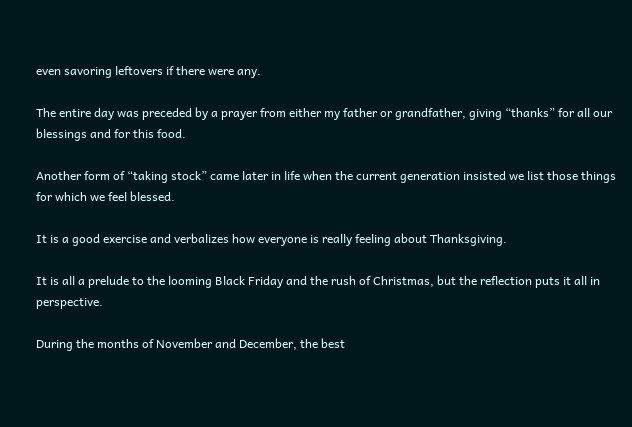even savoring leftovers if there were any.

The entire day was preceded by a prayer from either my father or grandfather, giving “thanks” for all our blessings and for this food.

Another form of “taking stock” came later in life when the current generation insisted we list those things for which we feel blessed.

It is a good exercise and verbalizes how everyone is really feeling about Thanksgiving.

It is all a prelude to the looming Black Friday and the rush of Christmas, but the reflection puts it all in perspective.

During the months of November and December, the best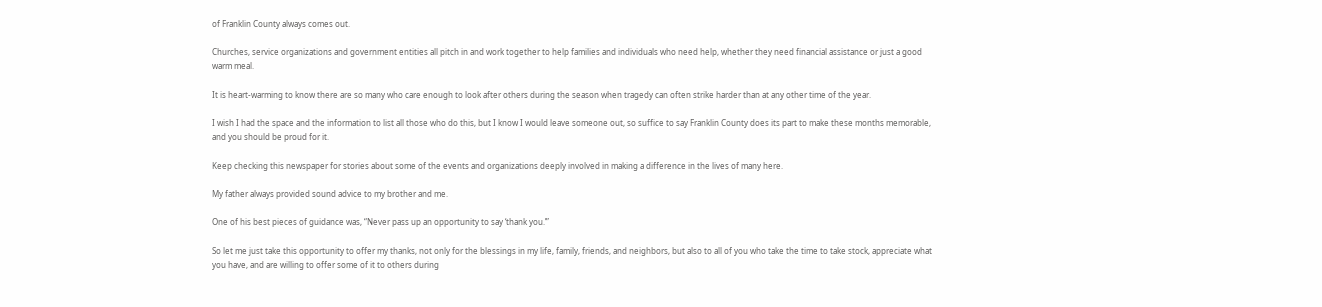of Franklin County always comes out.

Churches, service organizations and government entities all pitch in and work together to help families and individuals who need help, whether they need financial assistance or just a good warm meal.

It is heart-warming to know there are so many who care enough to look after others during the season when tragedy can often strike harder than at any other time of the year.

I wish I had the space and the information to list all those who do this, but I know I would leave someone out, so suffice to say Franklin County does its part to make these months memorable, and you should be proud for it.

Keep checking this newspaper for stories about some of the events and organizations deeply involved in making a difference in the lives of many here.

My father always provided sound advice to my brother and me.

One of his best pieces of guidance was, “Never pass up an opportunity to say ‘thank you.’”

So let me just take this opportunity to offer my thanks, not only for the blessings in my life, family, friends, and neighbors, but also to all of you who take the time to take stock, appreciate what you have, and are willing to offer some of it to others during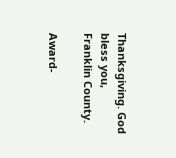Thanksgiving. God bless you, Franklin County.

Award-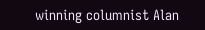winning columnist Alan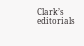Clark’s editorials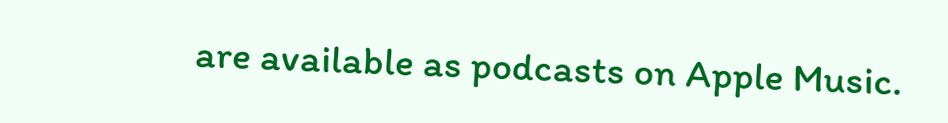are available as podcasts on Apple Music.